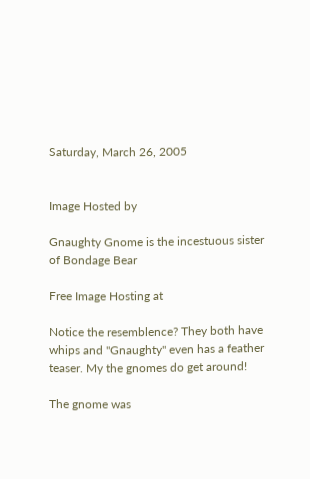Saturday, March 26, 2005


Image Hosted by

Gnaughty Gnome is the incestuous sister of Bondage Bear

Free Image Hosting at

Notice the resemblence? They both have whips and "Gnaughty" even has a feather teaser. My the gnomes do get around!

The gnome was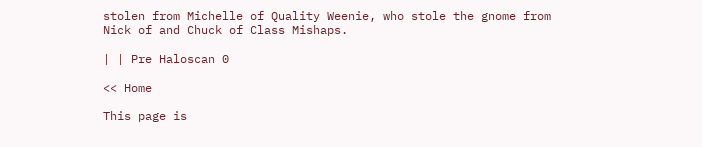stolen from Michelle of Quality Weenie, who stole the gnome from Nick of and Chuck of Class Mishaps.

| | Pre Haloscan 0

<< Home

This page is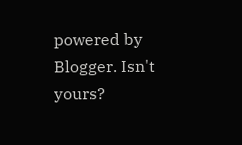powered by Blogger. Isn't yours?